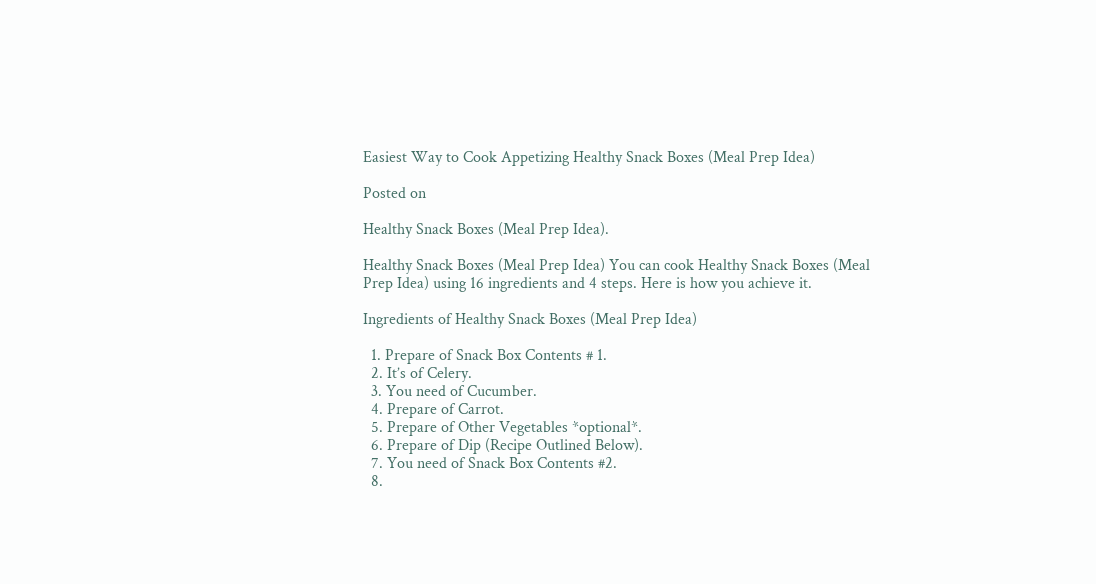Easiest Way to Cook Appetizing Healthy Snack Boxes (Meal Prep Idea)

Posted on

Healthy Snack Boxes (Meal Prep Idea).

Healthy Snack Boxes (Meal Prep Idea) You can cook Healthy Snack Boxes (Meal Prep Idea) using 16 ingredients and 4 steps. Here is how you achieve it.

Ingredients of Healthy Snack Boxes (Meal Prep Idea)

  1. Prepare of Snack Box Contents # 1.
  2. It’s of Celery.
  3. You need of Cucumber.
  4. Prepare of Carrot.
  5. Prepare of Other Vegetables *optional*.
  6. Prepare of Dip (Recipe Outlined Below).
  7. You need of Snack Box Contents #2.
  8.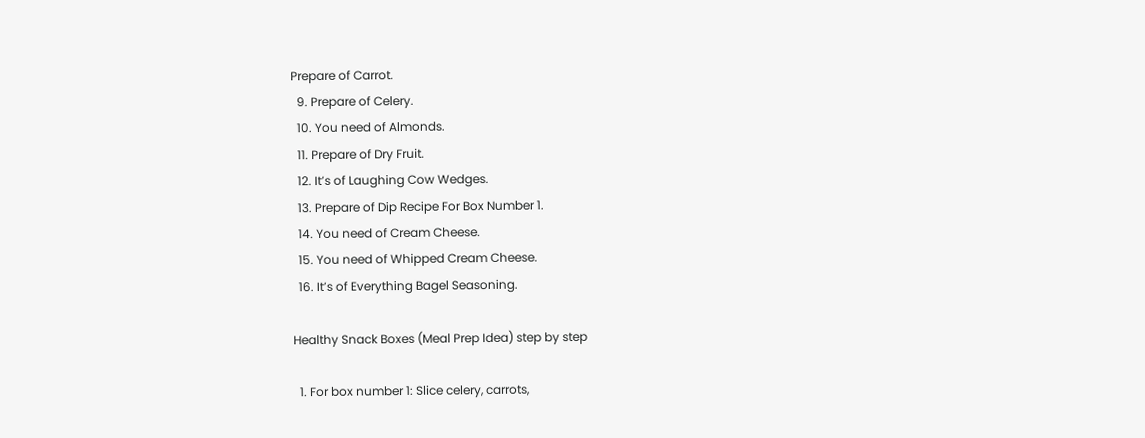Prepare of Carrot.
  9. Prepare of Celery.
  10. You need of Almonds.
  11. Prepare of Dry Fruit.
  12. It’s of Laughing Cow Wedges.
  13. Prepare of Dip Recipe For Box Number 1.
  14. You need of Cream Cheese.
  15. You need of Whipped Cream Cheese.
  16. It’s of Everything Bagel Seasoning.

Healthy Snack Boxes (Meal Prep Idea) step by step

  1. For box number 1: Slice celery, carrots,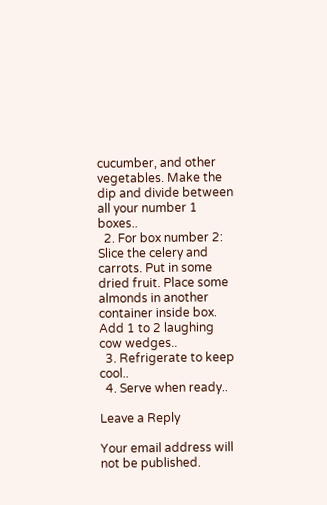cucumber, and other vegetables. Make the dip and divide between all your number 1 boxes..
  2. For box number 2: Slice the celery and carrots. Put in some dried fruit. Place some almonds in another container inside box. Add 1 to 2 laughing cow wedges..
  3. Refrigerate to keep cool..
  4. Serve when ready..

Leave a Reply

Your email address will not be published.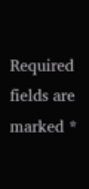Required fields are marked *